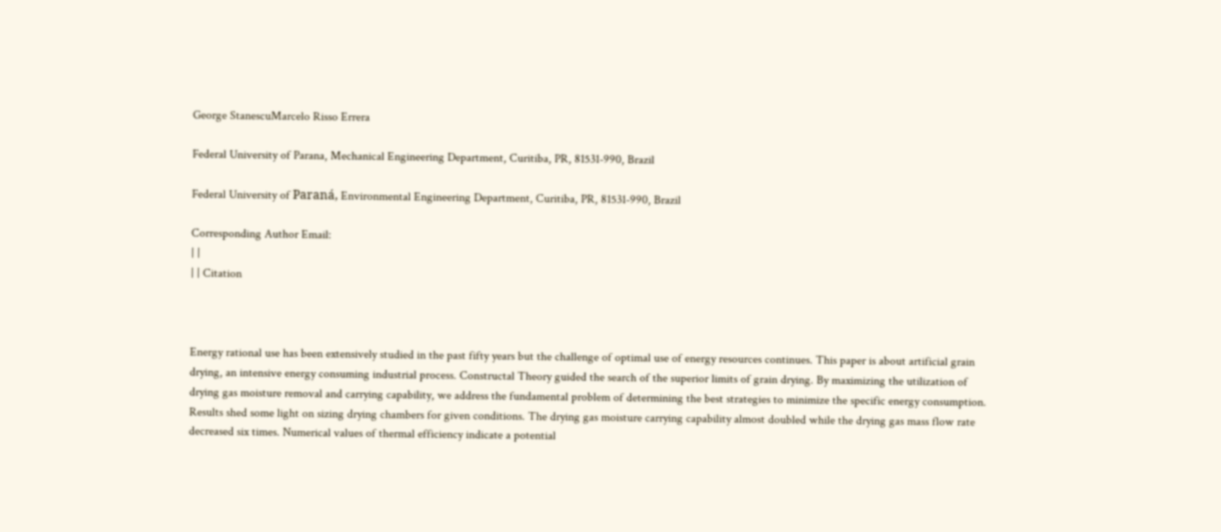George StanescuMarcelo Risso Errera

Federal University of Parana, Mechanical Engineering Department, Curitiba, PR, 81531-990, Brazil

Federal University of Paraná, Environmental Engineering Department, Curitiba, PR, 81531-990, Brazil

Corresponding Author Email:
| |
| | Citation



Energy rational use has been extensively studied in the past fifty years but the challenge of optimal use of energy resources continues. This paper is about artificial grain drying, an intensive energy consuming industrial process. Constructal Theory guided the search of the superior limits of grain drying. By maximizing the utilization of drying gas moisture removal and carrying capability, we address the fundamental problem of determining the best strategies to minimize the specific energy consumption. Results shed some light on sizing drying chambers for given conditions. The drying gas moisture carrying capability almost doubled while the drying gas mass flow rate decreased six times. Numerical values of thermal efficiency indicate a potential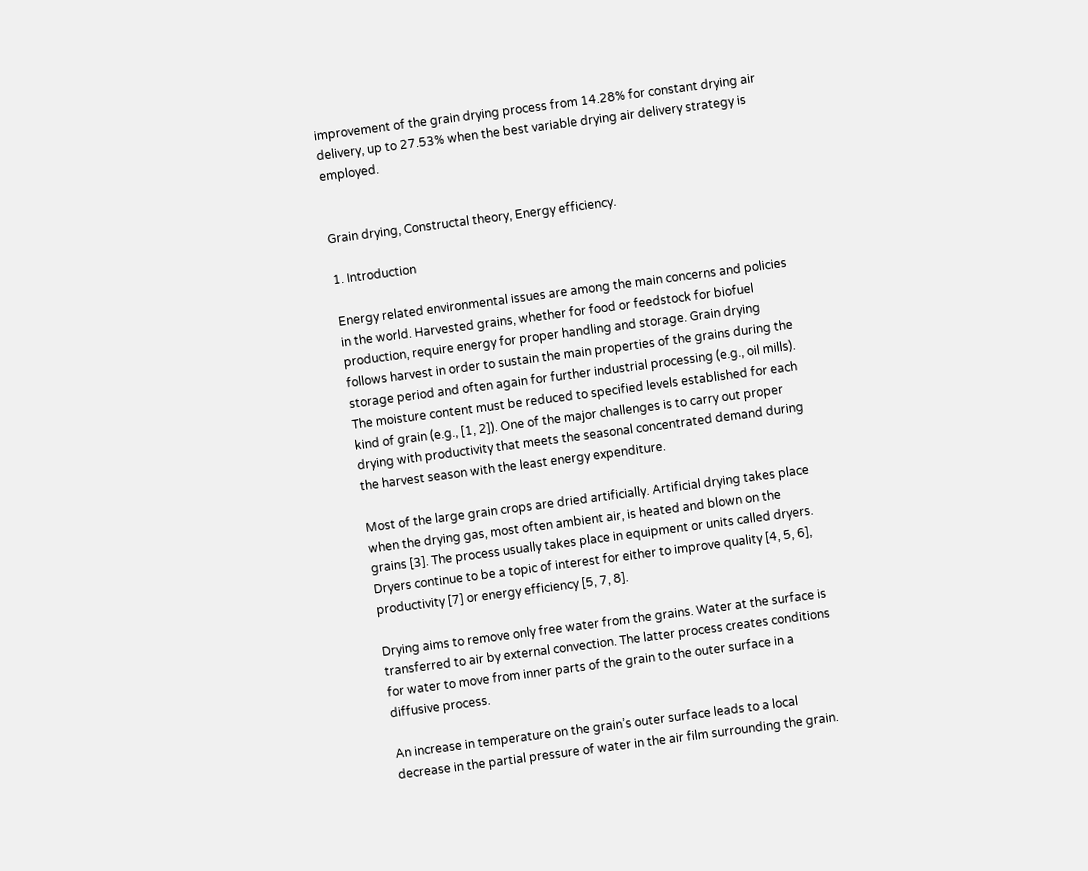improvement of the grain drying process from 14.28% for constant drying air delivery, up to 27.53% when the best variable drying air delivery strategy is employed.


Grain drying, Constructal theory, Energy efficiency.

1. Introduction

Energy related environmental issues are among the main concerns and policies in the world. Harvested grains, whether for food or feedstock for biofuel production, require energy for proper handling and storage. Grain drying follows harvest in order to sustain the main properties of the grains during the storage period and often again for further industrial processing (e.g., oil mills). The moisture content must be reduced to specified levels established for each kind of grain (e.g., [1, 2]). One of the major challenges is to carry out proper drying with productivity that meets the seasonal concentrated demand during the harvest season with the least energy expenditure.

Most of the large grain crops are dried artificially. Artificial drying takes place when the drying gas, most often ambient air, is heated and blown on the grains [3]. The process usually takes place in equipment or units called dryers. Dryers continue to be a topic of interest for either to improve quality [4, 5, 6], productivity [7] or energy efficiency [5, 7, 8].

Drying aims to remove only free water from the grains. Water at the surface is transferred to air by external convection. The latter process creates conditions for water to move from inner parts of the grain to the outer surface in a diffusive process.

An increase in temperature on the grain’s outer surface leads to a local decrease in the partial pressure of water in the air film surrounding the grain.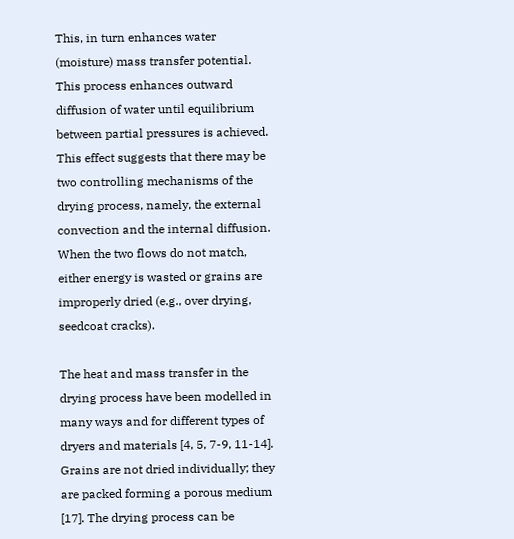This, in turn enhances water (moisture) mass transfer potential. This process enhances outward diffusion of water until equilibrium between partial pressures is achieved. This effect suggests that there may be two controlling mechanisms of the drying process, namely, the external convection and the internal diffusion. When the two flows do not match, either energy is wasted or grains are improperly dried (e.g., over drying, seedcoat cracks).

The heat and mass transfer in the drying process have been modelled in many ways and for different types of dryers and materials [4, 5, 7-9, 11-14].  Grains are not dried individually; they are packed forming a porous medium [17]. The drying process can be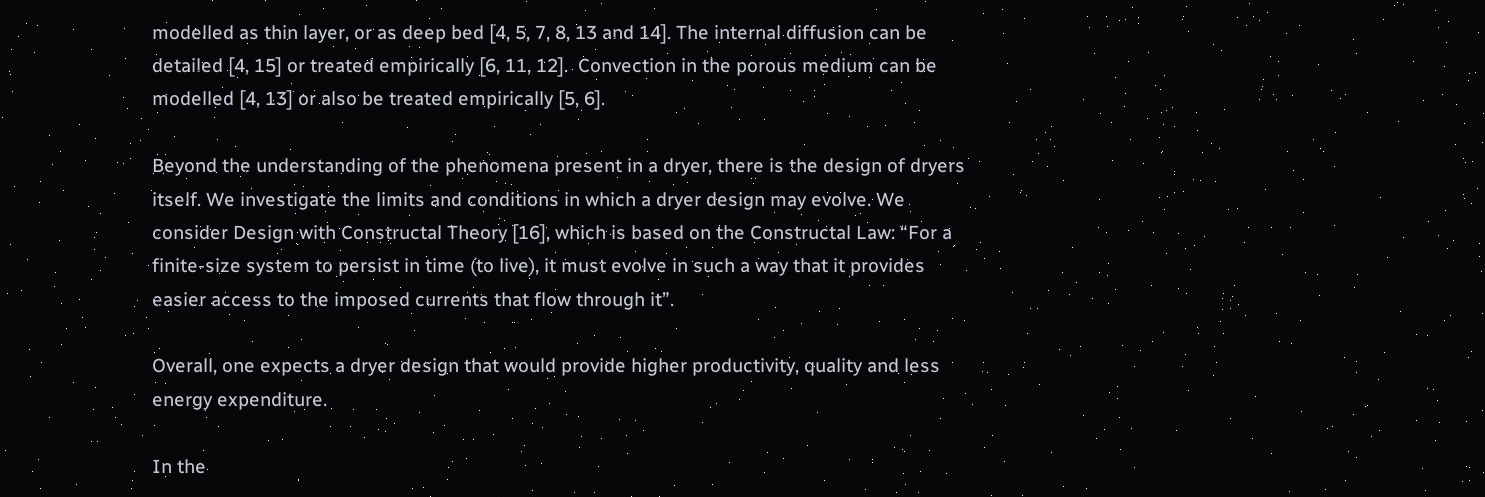modelled as thin layer, or as deep bed [4, 5, 7, 8, 13 and 14]. The internal diffusion can be detailed [4, 15] or treated empirically [6, 11, 12].  Convection in the porous medium can be modelled [4, 13] or also be treated empirically [5, 6].

Beyond the understanding of the phenomena present in a dryer, there is the design of dryers itself. We investigate the limits and conditions in which a dryer design may evolve. We consider Design with Constructal Theory [16], which is based on the Constructal Law: “For a finite-size system to persist in time (to live), it must evolve in such a way that it provides easier access to the imposed currents that flow through it”.

Overall, one expects a dryer design that would provide higher productivity, quality and less energy expenditure.

In the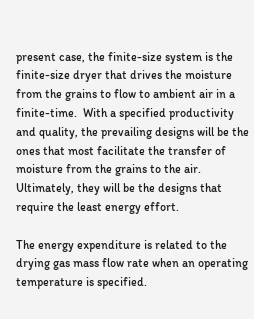present case, the finite-size system is the finite-size dryer that drives the moisture from the grains to flow to ambient air in a finite-time.  With a specified productivity and quality, the prevailing designs will be the ones that most facilitate the transfer of moisture from the grains to the air. Ultimately, they will be the designs that require the least energy effort.

The energy expenditure is related to the drying gas mass flow rate when an operating temperature is specified.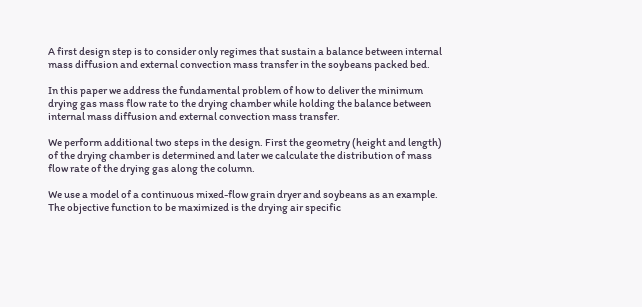A first design step is to consider only regimes that sustain a balance between internal mass diffusion and external convection mass transfer in the soybeans packed bed.

In this paper we address the fundamental problem of how to deliver the minimum drying gas mass flow rate to the drying chamber while holding the balance between internal mass diffusion and external convection mass transfer.

We perform additional two steps in the design. First the geometry (height and length) of the drying chamber is determined and later we calculate the distribution of mass flow rate of the drying gas along the column.

We use a model of a continuous mixed-flow grain dryer and soybeans as an example. The objective function to be maximized is the drying air specific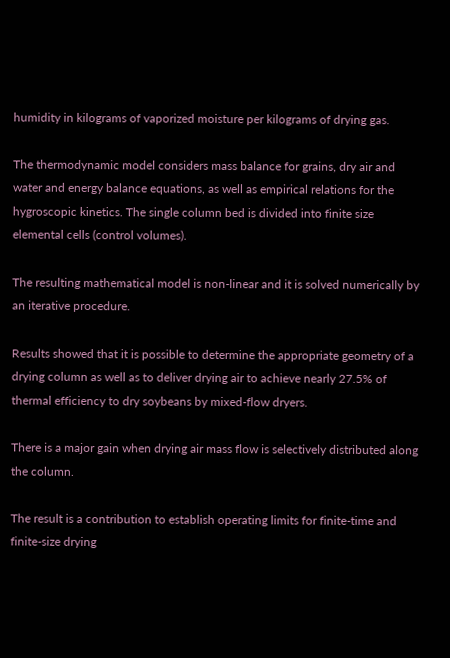humidity in kilograms of vaporized moisture per kilograms of drying gas.

The thermodynamic model considers mass balance for grains, dry air and water and energy balance equations, as well as empirical relations for the hygroscopic kinetics. The single column bed is divided into finite size elemental cells (control volumes).

The resulting mathematical model is non-linear and it is solved numerically by an iterative procedure.

Results showed that it is possible to determine the appropriate geometry of a drying column as well as to deliver drying air to achieve nearly 27.5% of thermal efficiency to dry soybeans by mixed-flow dryers.

There is a major gain when drying air mass flow is selectively distributed along the column.

The result is a contribution to establish operating limits for finite-time and finite-size drying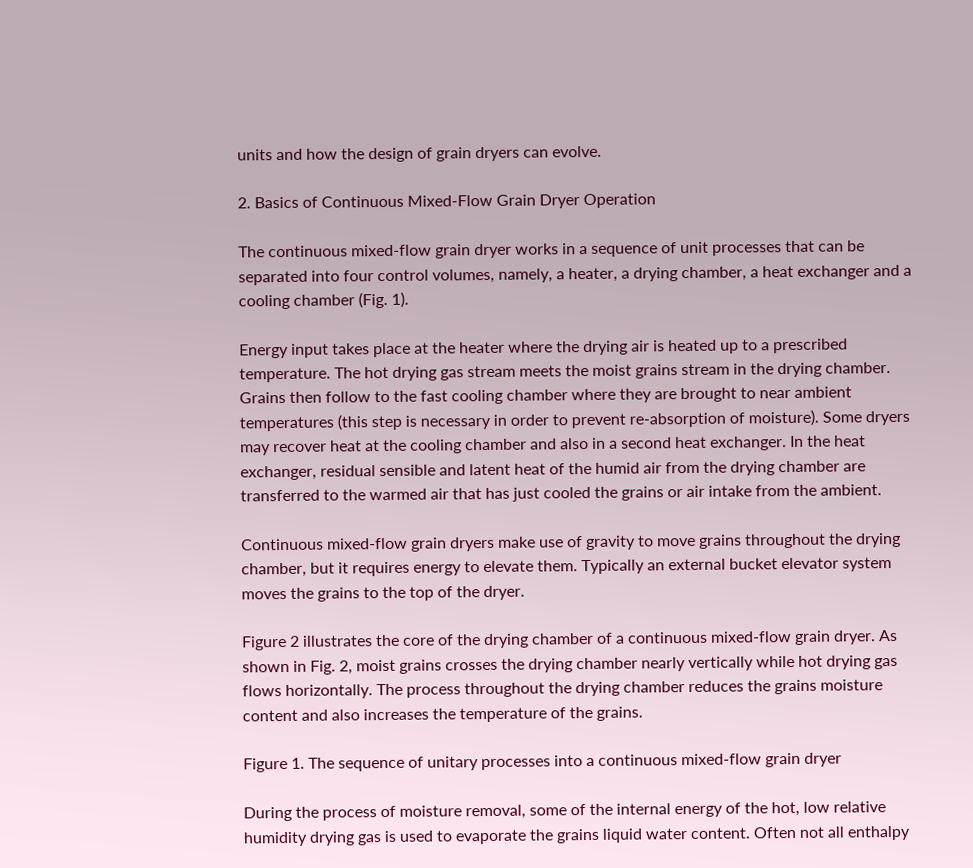units and how the design of grain dryers can evolve.

2. Basics of Continuous Mixed-Flow Grain Dryer Operation

The continuous mixed-flow grain dryer works in a sequence of unit processes that can be separated into four control volumes, namely, a heater, a drying chamber, a heat exchanger and a cooling chamber (Fig. 1).

Energy input takes place at the heater where the drying air is heated up to a prescribed temperature. The hot drying gas stream meets the moist grains stream in the drying chamber. Grains then follow to the fast cooling chamber where they are brought to near ambient temperatures (this step is necessary in order to prevent re-absorption of moisture). Some dryers may recover heat at the cooling chamber and also in a second heat exchanger. In the heat exchanger, residual sensible and latent heat of the humid air from the drying chamber are transferred to the warmed air that has just cooled the grains or air intake from the ambient.

Continuous mixed-flow grain dryers make use of gravity to move grains throughout the drying chamber, but it requires energy to elevate them. Typically an external bucket elevator system moves the grains to the top of the dryer.

Figure 2 illustrates the core of the drying chamber of a continuous mixed-flow grain dryer. As shown in Fig. 2, moist grains crosses the drying chamber nearly vertically while hot drying gas flows horizontally. The process throughout the drying chamber reduces the grains moisture content and also increases the temperature of the grains.

Figure 1. The sequence of unitary processes into a continuous mixed-flow grain dryer

During the process of moisture removal, some of the internal energy of the hot, low relative humidity drying gas is used to evaporate the grains liquid water content. Often not all enthalpy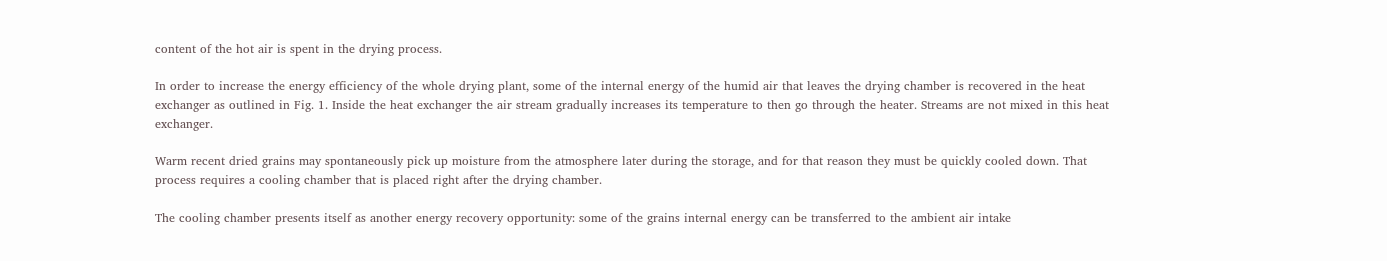content of the hot air is spent in the drying process.

In order to increase the energy efficiency of the whole drying plant, some of the internal energy of the humid air that leaves the drying chamber is recovered in the heat exchanger as outlined in Fig. 1. Inside the heat exchanger the air stream gradually increases its temperature to then go through the heater. Streams are not mixed in this heat exchanger.

Warm recent dried grains may spontaneously pick up moisture from the atmosphere later during the storage, and for that reason they must be quickly cooled down. That process requires a cooling chamber that is placed right after the drying chamber.

The cooling chamber presents itself as another energy recovery opportunity: some of the grains internal energy can be transferred to the ambient air intake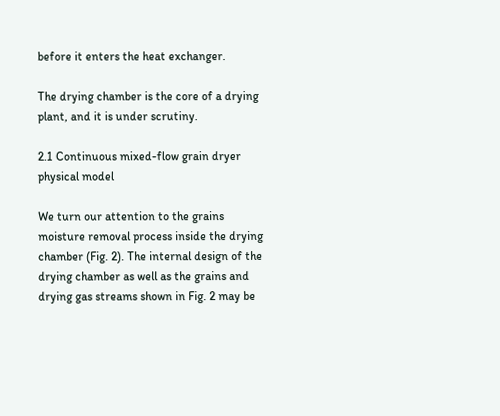before it enters the heat exchanger.

The drying chamber is the core of a drying plant, and it is under scrutiny.

2.1 Continuous mixed-flow grain dryer physical model

We turn our attention to the grains moisture removal process inside the drying chamber (Fig. 2). The internal design of the drying chamber as well as the grains and drying gas streams shown in Fig. 2 may be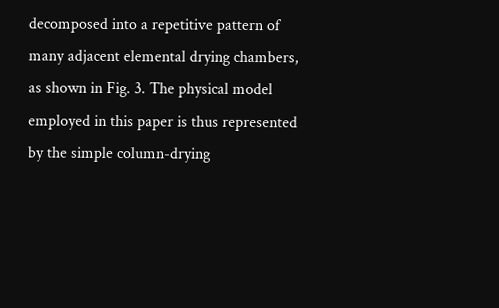decomposed into a repetitive pattern of many adjacent elemental drying chambers, as shown in Fig. 3. The physical model employed in this paper is thus represented by the simple column-drying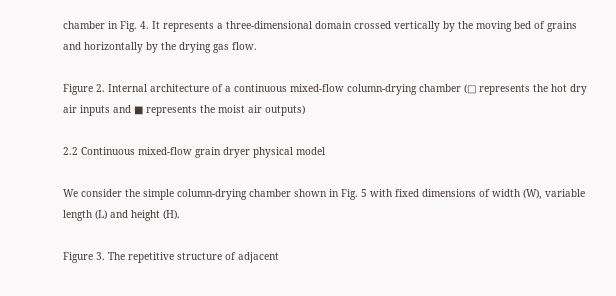chamber in Fig. 4. It represents a three-dimensional domain crossed vertically by the moving bed of grains and horizontally by the drying gas flow.

Figure 2. Internal architecture of a continuous mixed-flow column-drying chamber (□ represents the hot dry air inputs and ■ represents the moist air outputs)

2.2 Continuous mixed-flow grain dryer physical model

We consider the simple column-drying chamber shown in Fig. 5 with fixed dimensions of width (W), variable length (L) and height (H).

Figure 3. The repetitive structure of adjacent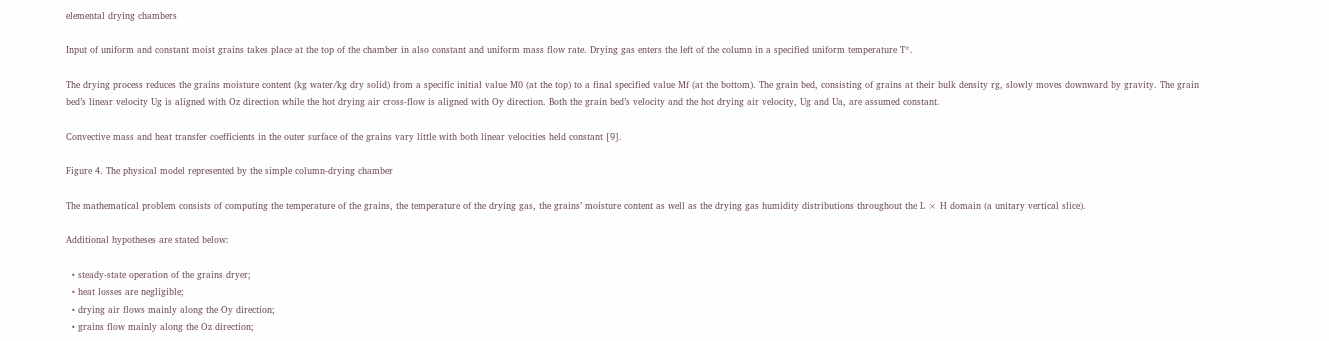elemental drying chambers

Input of uniform and constant moist grains takes place at the top of the chamber in also constant and uniform mass flow rate. Drying gas enters the left of the column in a specified uniform temperature T*.

The drying process reduces the grains moisture content (kg water/kg dry solid) from a specific initial value M0 (at the top) to a final specified value Mf (at the bottom). The grain bed, consisting of grains at their bulk density rg, slowly moves downward by gravity. The grain bed’s linear velocity Ug is aligned with Oz direction while the hot drying air cross-flow is aligned with Oy direction. Both the grain bed’s velocity and the hot drying air velocity, Ug and Ua, are assumed constant.

Convective mass and heat transfer coefficients in the outer surface of the grains vary little with both linear velocities held constant [9].

Figure 4. The physical model represented by the simple column-drying chamber

The mathematical problem consists of computing the temperature of the grains, the temperature of the drying gas, the grains’ moisture content as well as the drying gas humidity distributions throughout the L × H domain (a unitary vertical slice).

Additional hypotheses are stated below:

  • steady-state operation of the grains dryer;
  • heat losses are negligible;
  • drying air flows mainly along the Oy direction;
  • grains flow mainly along the Oz direction;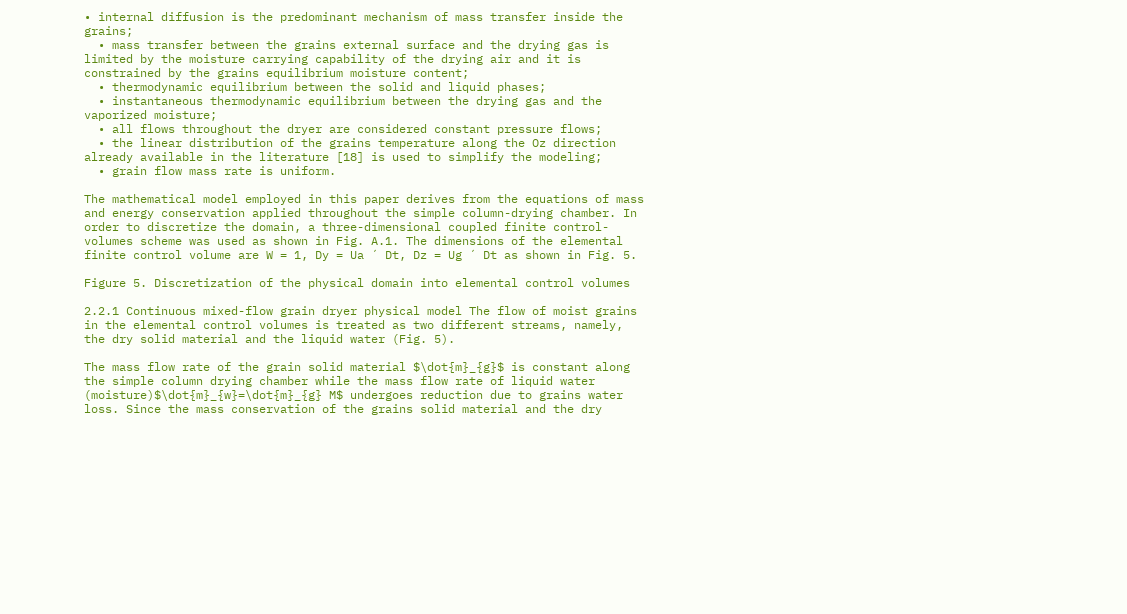• internal diffusion is the predominant mechanism of mass transfer inside the grains;
  • mass transfer between the grains external surface and the drying gas is limited by the moisture carrying capability of the drying air and it is constrained by the grains equilibrium moisture content;
  • thermodynamic equilibrium between the solid and liquid phases;
  • instantaneous thermodynamic equilibrium between the drying gas and the vaporized moisture;
  • all flows throughout the dryer are considered constant pressure flows;
  • the linear distribution of the grains temperature along the Oz direction already available in the literature [18] is used to simplify the modeling;
  • grain flow mass rate is uniform.

The mathematical model employed in this paper derives from the equations of mass and energy conservation applied throughout the simple column-drying chamber. In order to discretize the domain, a three-dimensional coupled finite control-volumes scheme was used as shown in Fig. A.1. The dimensions of the elemental finite control volume are W = 1, Dy = Ua ´ Dt, Dz = Ug ´ Dt as shown in Fig. 5.

Figure 5. Discretization of the physical domain into elemental control volumes

2.2.1 Continuous mixed-flow grain dryer physical model The flow of moist grains in the elemental control volumes is treated as two different streams, namely, the dry solid material and the liquid water (Fig. 5).

The mass flow rate of the grain solid material $\dot{m}_{g}$ is constant along the simple column drying chamber while the mass flow rate of liquid water (moisture)$\dot{m}_{w}=\dot{m}_{g} M$ undergoes reduction due to grains water loss. Since the mass conservation of the grains solid material and the dry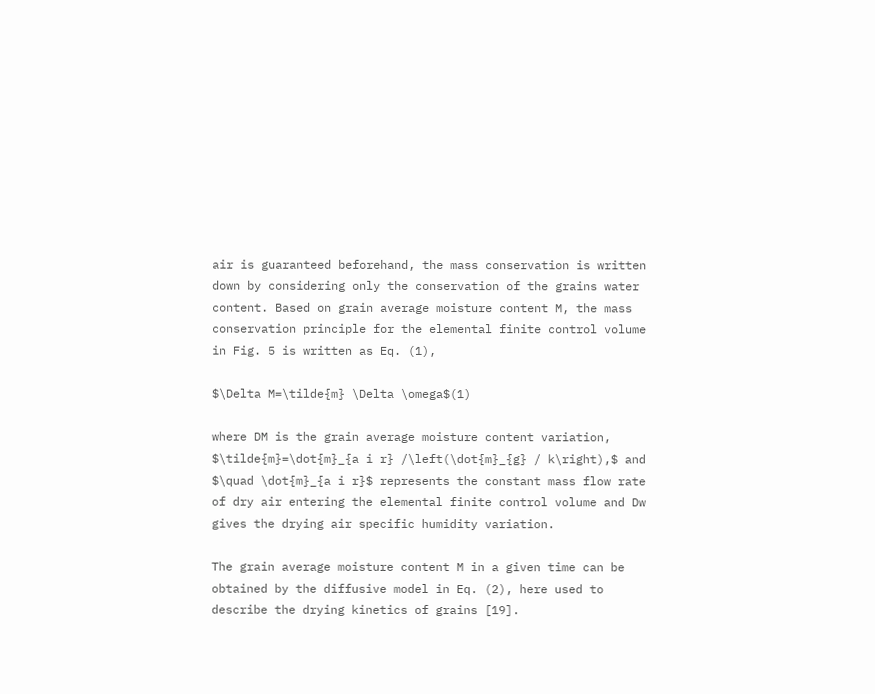air is guaranteed beforehand, the mass conservation is written down by considering only the conservation of the grains water content. Based on grain average moisture content M, the mass conservation principle for the elemental finite control volume in Fig. 5 is written as Eq. (1),

$\Delta M=\tilde{m} \Delta \omega$(1)

where DM is the grain average moisture content variation, $\tilde{m}=\dot{m}_{a i r} /\left(\dot{m}_{g} / k\right),$ and $\quad \dot{m}_{a i r}$ represents the constant mass flow rate of dry air entering the elemental finite control volume and Dw gives the drying air specific humidity variation.

The grain average moisture content M in a given time can be obtained by the diffusive model in Eq. (2), here used to describe the drying kinetics of grains [19].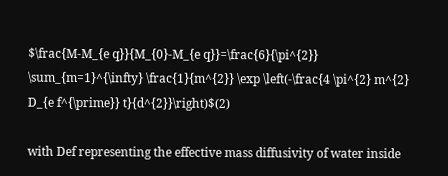$\frac{M-M_{e q}}{M_{0}-M_{e q}}=\frac{6}{\pi^{2}} \sum_{m=1}^{\infty} \frac{1}{m^{2}} \exp \left(-\frac{4 \pi^{2} m^{2} D_{e f^{\prime}} t}{d^{2}}\right)$(2)

with Def representing the effective mass diffusivity of water inside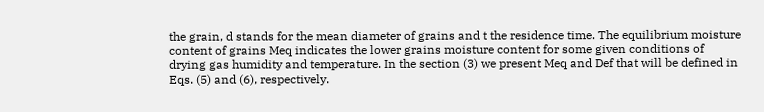the grain, d stands for the mean diameter of grains and t the residence time. The equilibrium moisture content of grains Meq indicates the lower grains moisture content for some given conditions of drying gas humidity and temperature. In the section (3) we present Meq and Def that will be defined in Eqs. (5) and (6), respectively.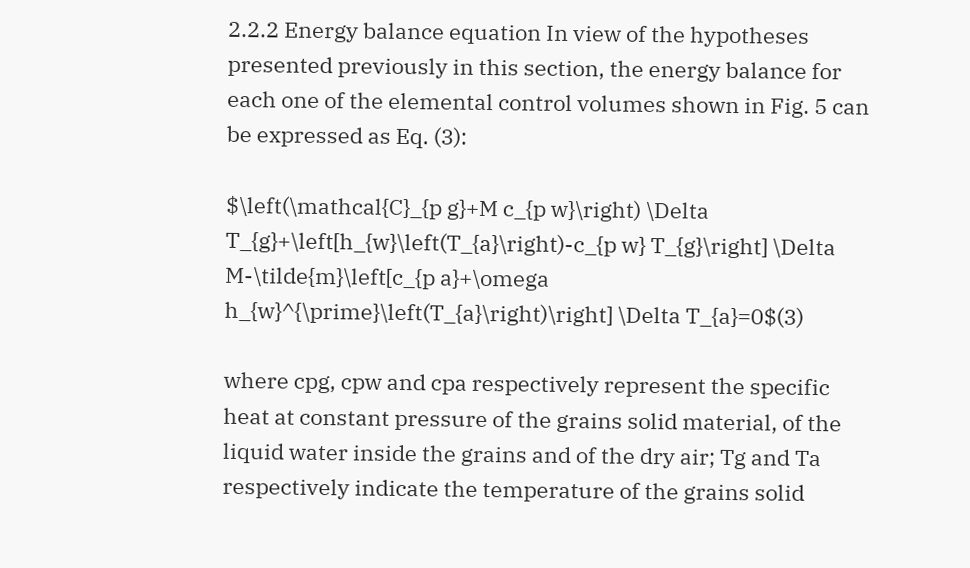2.2.2 Energy balance equation In view of the hypotheses presented previously in this section, the energy balance for each one of the elemental control volumes shown in Fig. 5 can be expressed as Eq. (3):

$\left(\mathcal{C}_{p g}+M c_{p w}\right) \Delta T_{g}+\left[h_{w}\left(T_{a}\right)-c_{p w} T_{g}\right] \Delta M-\tilde{m}\left[c_{p a}+\omega h_{w}^{\prime}\left(T_{a}\right)\right] \Delta T_{a}=0$(3)

where cpg, cpw and cpa respectively represent the specific heat at constant pressure of the grains solid material, of the liquid water inside the grains and of the dry air; Tg and Ta respectively indicate the temperature of the grains solid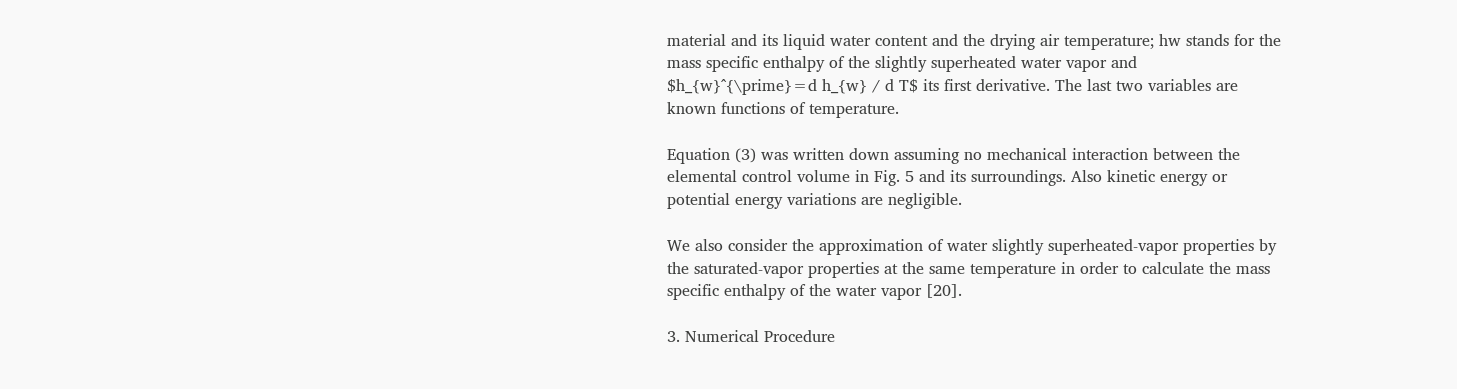material and its liquid water content and the drying air temperature; hw stands for the mass specific enthalpy of the slightly superheated water vapor and $h_{w}^{\prime}=d h_{w} / d T$ its first derivative. The last two variables are known functions of temperature.

Equation (3) was written down assuming no mechanical interaction between the elemental control volume in Fig. 5 and its surroundings. Also kinetic energy or potential energy variations are negligible.

We also consider the approximation of water slightly superheated-vapor properties by the saturated-vapor properties at the same temperature in order to calculate the mass specific enthalpy of the water vapor [20].

3. Numerical Procedure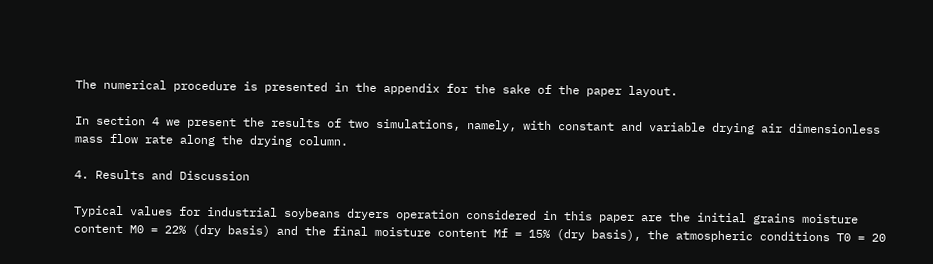The numerical procedure is presented in the appendix for the sake of the paper layout.

In section 4 we present the results of two simulations, namely, with constant and variable drying air dimensionless mass flow rate along the drying column.

4. Results and Discussion

Typical values for industrial soybeans dryers operation considered in this paper are the initial grains moisture content M0 = 22% (dry basis) and the final moisture content Mf = 15% (dry basis), the atmospheric conditions T0 = 20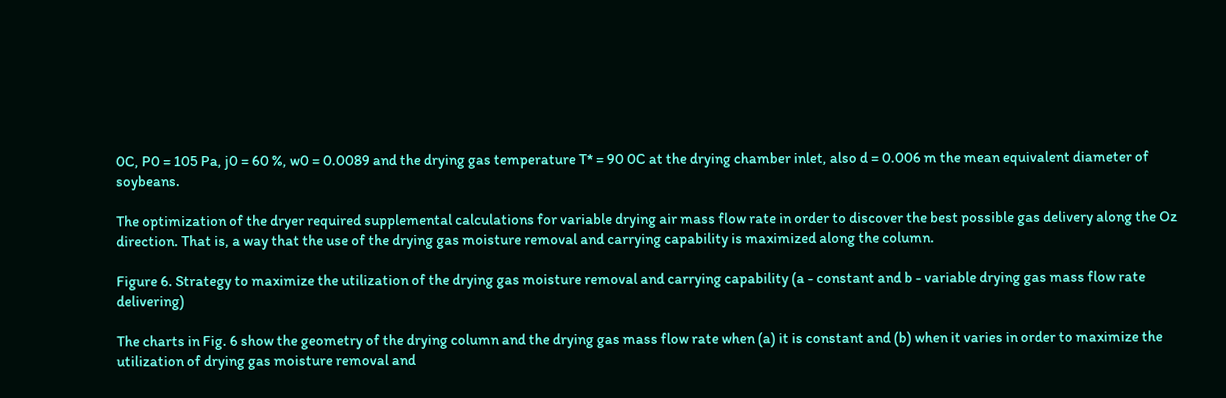0C, P0 = 105 Pa, j0 = 60 %, w0 = 0.0089 and the drying gas temperature T* = 90 0C at the drying chamber inlet, also d = 0.006 m the mean equivalent diameter of soybeans.

The optimization of the dryer required supplemental calculations for variable drying air mass flow rate in order to discover the best possible gas delivery along the Oz direction. That is, a way that the use of the drying gas moisture removal and carrying capability is maximized along the column.

Figure 6. Strategy to maximize the utilization of the drying gas moisture removal and carrying capability (a - constant and b - variable drying gas mass flow rate delivering)

The charts in Fig. 6 show the geometry of the drying column and the drying gas mass flow rate when (a) it is constant and (b) when it varies in order to maximize the utilization of drying gas moisture removal and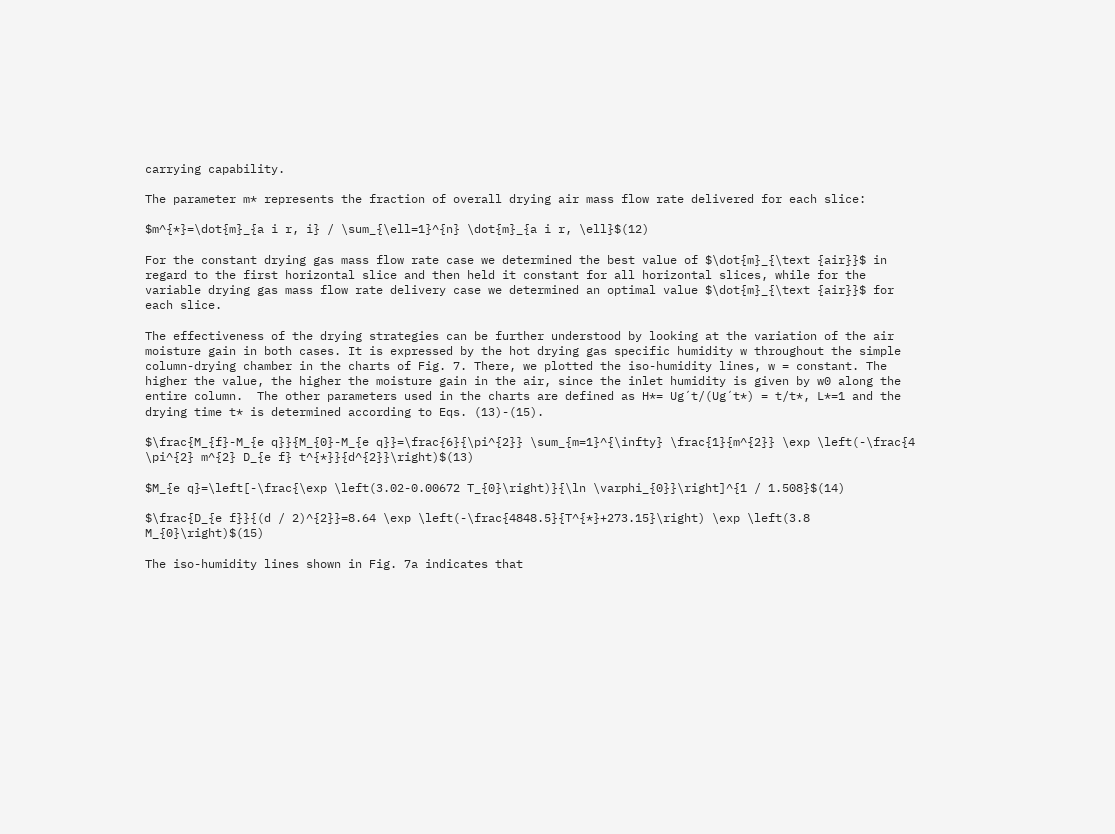carrying capability.

The parameter m* represents the fraction of overall drying air mass flow rate delivered for each slice:

$m^{*}=\dot{m}_{a i r, i} / \sum_{\ell=1}^{n} \dot{m}_{a i r, \ell}$(12)

For the constant drying gas mass flow rate case we determined the best value of $\dot{m}_{\text {air}}$ in regard to the first horizontal slice and then held it constant for all horizontal slices, while for the variable drying gas mass flow rate delivery case we determined an optimal value $\dot{m}_{\text {air}}$ for each slice.

The effectiveness of the drying strategies can be further understood by looking at the variation of the air moisture gain in both cases. It is expressed by the hot drying gas specific humidity w throughout the simple column-drying chamber in the charts of Fig. 7. There, we plotted the iso-humidity lines, w = constant. The higher the value, the higher the moisture gain in the air, since the inlet humidity is given by w0 along the entire column.  The other parameters used in the charts are defined as H*= Ug´t/(Ug´t*) = t/t*, L*=1 and the drying time t* is determined according to Eqs. (13)-(15).

$\frac{M_{f}-M_{e q}}{M_{0}-M_{e q}}=\frac{6}{\pi^{2}} \sum_{m=1}^{\infty} \frac{1}{m^{2}} \exp \left(-\frac{4 \pi^{2} m^{2} D_{e f} t^{*}}{d^{2}}\right)$(13)

$M_{e q}=\left[-\frac{\exp \left(3.02-0.00672 T_{0}\right)}{\ln \varphi_{0}}\right]^{1 / 1.508}$(14)

$\frac{D_{e f}}{(d / 2)^{2}}=8.64 \exp \left(-\frac{4848.5}{T^{*}+273.15}\right) \exp \left(3.8 M_{0}\right)$(15)

The iso-humidity lines shown in Fig. 7a indicates that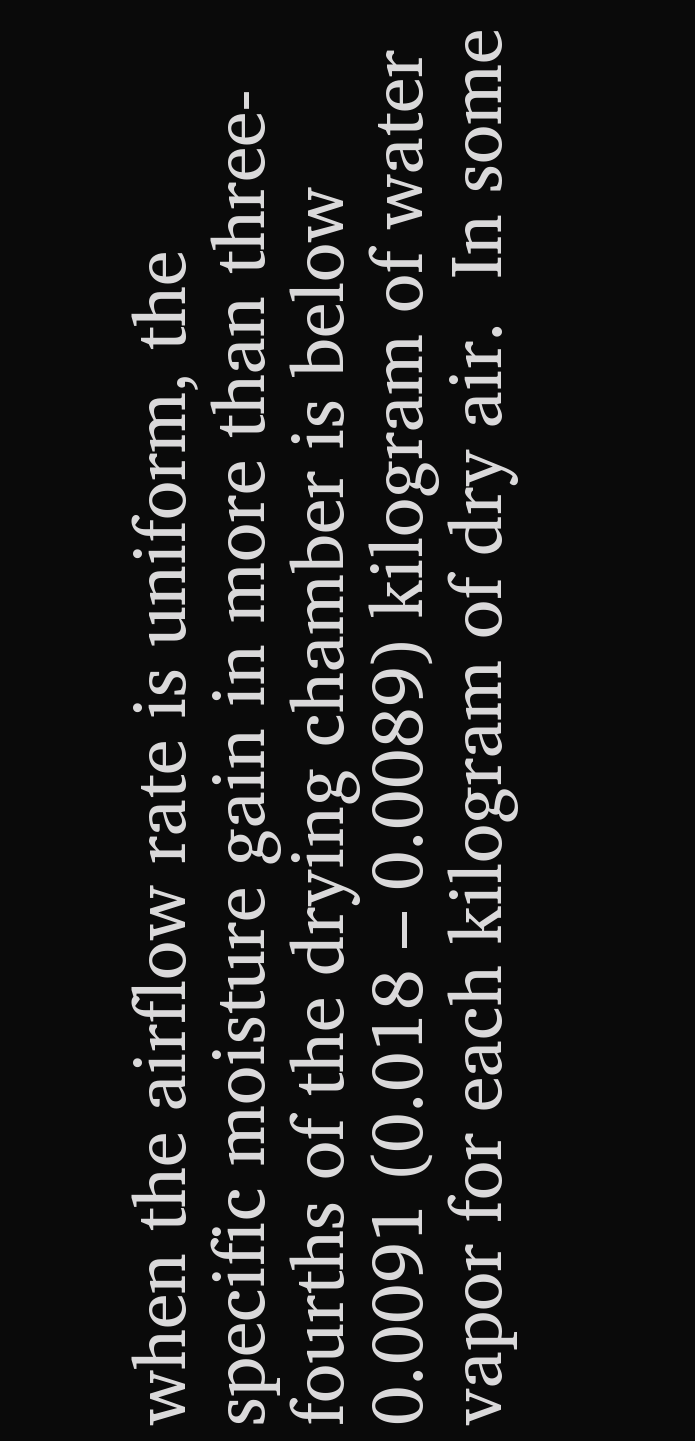when the airflow rate is uniform, the specific moisture gain in more than three-fourths of the drying chamber is below 0.0091 (0.018 – 0.0089) kilogram of water vapor for each kilogram of dry air.  In some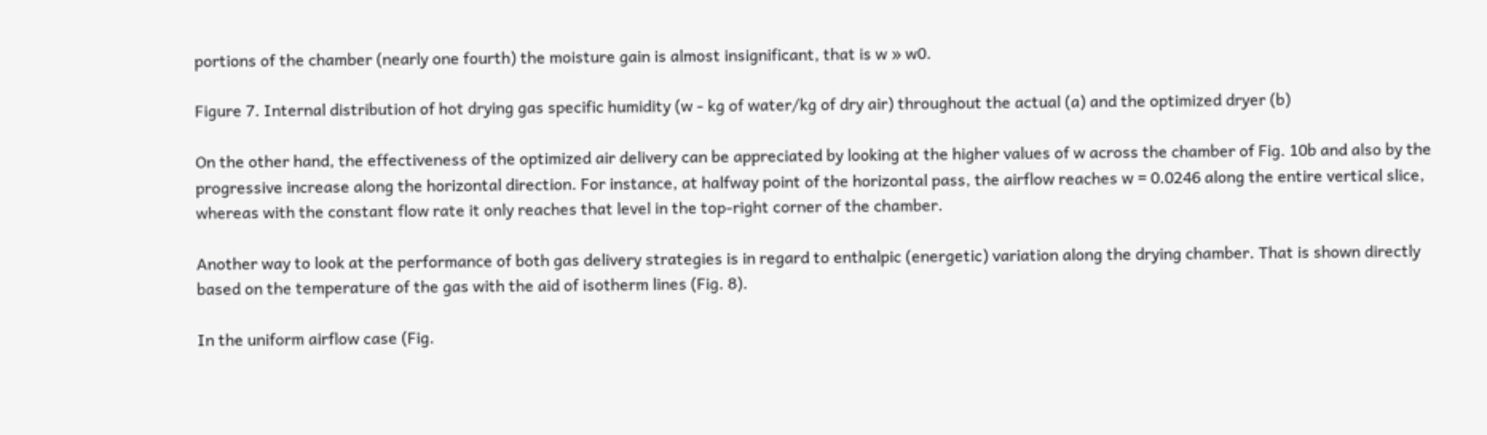portions of the chamber (nearly one fourth) the moisture gain is almost insignificant, that is w » w0.

Figure 7. Internal distribution of hot drying gas specific humidity (w - kg of water/kg of dry air) throughout the actual (a) and the optimized dryer (b)

On the other hand, the effectiveness of the optimized air delivery can be appreciated by looking at the higher values of w across the chamber of Fig. 10b and also by the progressive increase along the horizontal direction. For instance, at halfway point of the horizontal pass, the airflow reaches w = 0.0246 along the entire vertical slice, whereas with the constant flow rate it only reaches that level in the top-right corner of the chamber.

Another way to look at the performance of both gas delivery strategies is in regard to enthalpic (energetic) variation along the drying chamber. That is shown directly based on the temperature of the gas with the aid of isotherm lines (Fig. 8).

In the uniform airflow case (Fig.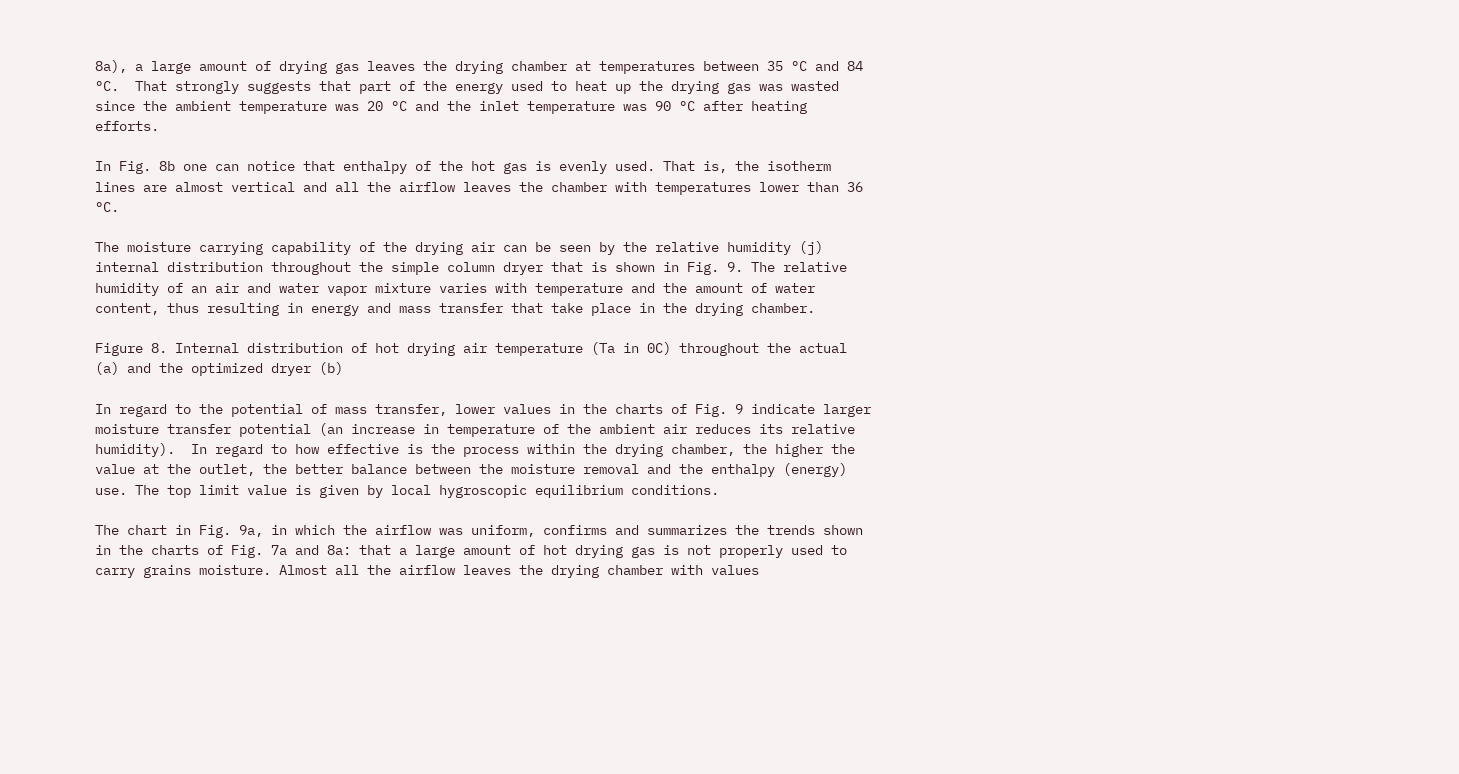8a), a large amount of drying gas leaves the drying chamber at temperatures between 35 °C and 84 °C.  That strongly suggests that part of the energy used to heat up the drying gas was wasted since the ambient temperature was 20 °C and the inlet temperature was 90 °C after heating efforts.

In Fig. 8b one can notice that enthalpy of the hot gas is evenly used. That is, the isotherm lines are almost vertical and all the airflow leaves the chamber with temperatures lower than 36 °C.

The moisture carrying capability of the drying air can be seen by the relative humidity (j) internal distribution throughout the simple column dryer that is shown in Fig. 9. The relative humidity of an air and water vapor mixture varies with temperature and the amount of water content, thus resulting in energy and mass transfer that take place in the drying chamber.

Figure 8. Internal distribution of hot drying air temperature (Ta in 0C) throughout the actual (a) and the optimized dryer (b)

In regard to the potential of mass transfer, lower values in the charts of Fig. 9 indicate larger moisture transfer potential (an increase in temperature of the ambient air reduces its relative humidity).  In regard to how effective is the process within the drying chamber, the higher the value at the outlet, the better balance between the moisture removal and the enthalpy (energy) use. The top limit value is given by local hygroscopic equilibrium conditions.

The chart in Fig. 9a, in which the airflow was uniform, confirms and summarizes the trends shown in the charts of Fig. 7a and 8a: that a large amount of hot drying gas is not properly used to carry grains moisture. Almost all the airflow leaves the drying chamber with values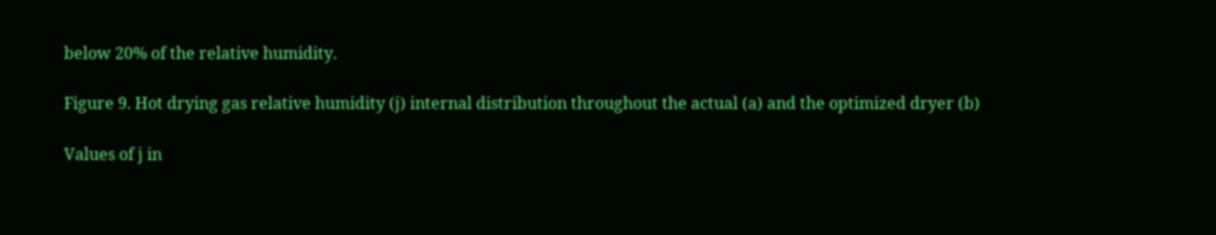below 20% of the relative humidity.

Figure 9. Hot drying gas relative humidity (j) internal distribution throughout the actual (a) and the optimized dryer (b)

Values of j in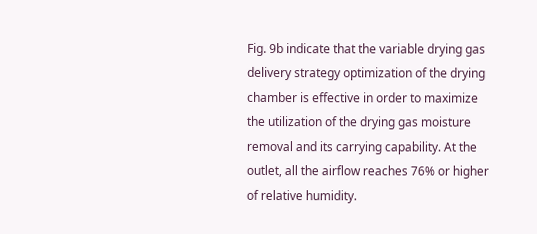Fig. 9b indicate that the variable drying gas delivery strategy optimization of the drying chamber is effective in order to maximize the utilization of the drying gas moisture removal and its carrying capability. At the outlet, all the airflow reaches 76% or higher of relative humidity.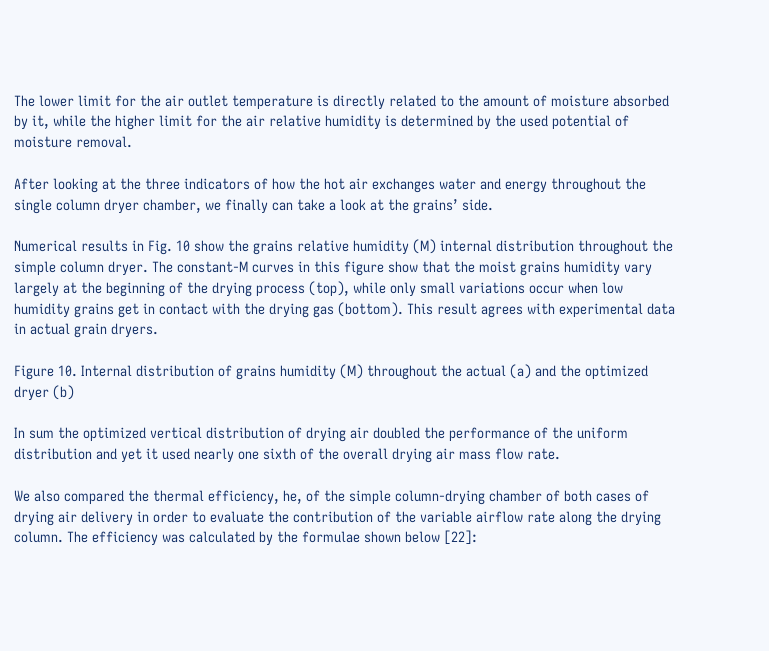The lower limit for the air outlet temperature is directly related to the amount of moisture absorbed by it, while the higher limit for the air relative humidity is determined by the used potential of moisture removal.

After looking at the three indicators of how the hot air exchanges water and energy throughout the single column dryer chamber, we finally can take a look at the grains’ side.

Numerical results in Fig. 10 show the grains relative humidity (M) internal distribution throughout the simple column dryer. The constant-M curves in this figure show that the moist grains humidity vary largely at the beginning of the drying process (top), while only small variations occur when low humidity grains get in contact with the drying gas (bottom). This result agrees with experimental data in actual grain dryers.

Figure 10. Internal distribution of grains humidity (M) throughout the actual (a) and the optimized dryer (b)

In sum the optimized vertical distribution of drying air doubled the performance of the uniform distribution and yet it used nearly one sixth of the overall drying air mass flow rate.

We also compared the thermal efficiency, he, of the simple column-drying chamber of both cases of drying air delivery in order to evaluate the contribution of the variable airflow rate along the drying column. The efficiency was calculated by the formulae shown below [22]: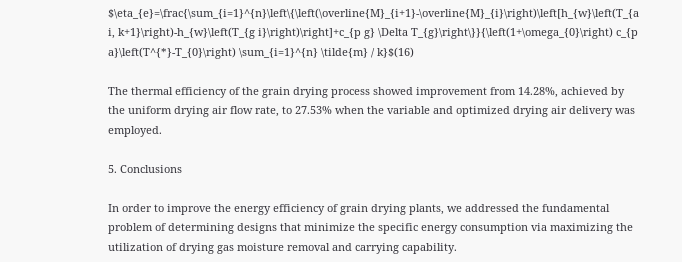$\eta_{e}=\frac{\sum_{i=1}^{n}\left\{\left(\overline{M}_{i+1}-\overline{M}_{i}\right)\left[h_{w}\left(T_{a i, k+1}\right)-h_{w}\left(T_{g i}\right)\right]+c_{p g} \Delta T_{g}\right\}}{\left(1+\omega_{0}\right) c_{p a}\left(T^{*}-T_{0}\right) \sum_{i=1}^{n} \tilde{m} / k}$(16)

The thermal efficiency of the grain drying process showed improvement from 14.28%, achieved by the uniform drying air flow rate, to 27.53% when the variable and optimized drying air delivery was employed.

5. Conclusions

In order to improve the energy efficiency of grain drying plants, we addressed the fundamental problem of determining designs that minimize the specific energy consumption via maximizing the utilization of drying gas moisture removal and carrying capability.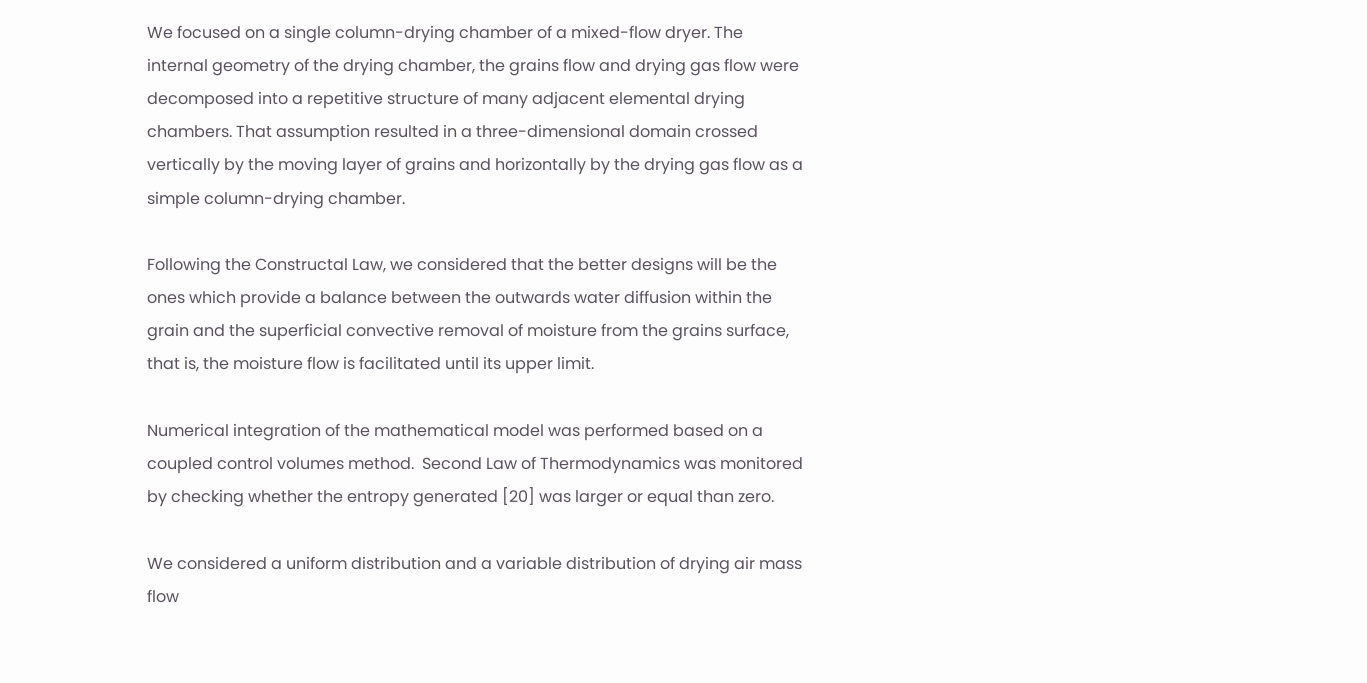We focused on a single column-drying chamber of a mixed-flow dryer. The internal geometry of the drying chamber, the grains flow and drying gas flow were decomposed into a repetitive structure of many adjacent elemental drying chambers. That assumption resulted in a three-dimensional domain crossed vertically by the moving layer of grains and horizontally by the drying gas flow as a simple column-drying chamber.

Following the Constructal Law, we considered that the better designs will be the ones which provide a balance between the outwards water diffusion within the grain and the superficial convective removal of moisture from the grains surface, that is, the moisture flow is facilitated until its upper limit.

Numerical integration of the mathematical model was performed based on a coupled control volumes method.  Second Law of Thermodynamics was monitored by checking whether the entropy generated [20] was larger or equal than zero.

We considered a uniform distribution and a variable distribution of drying air mass flow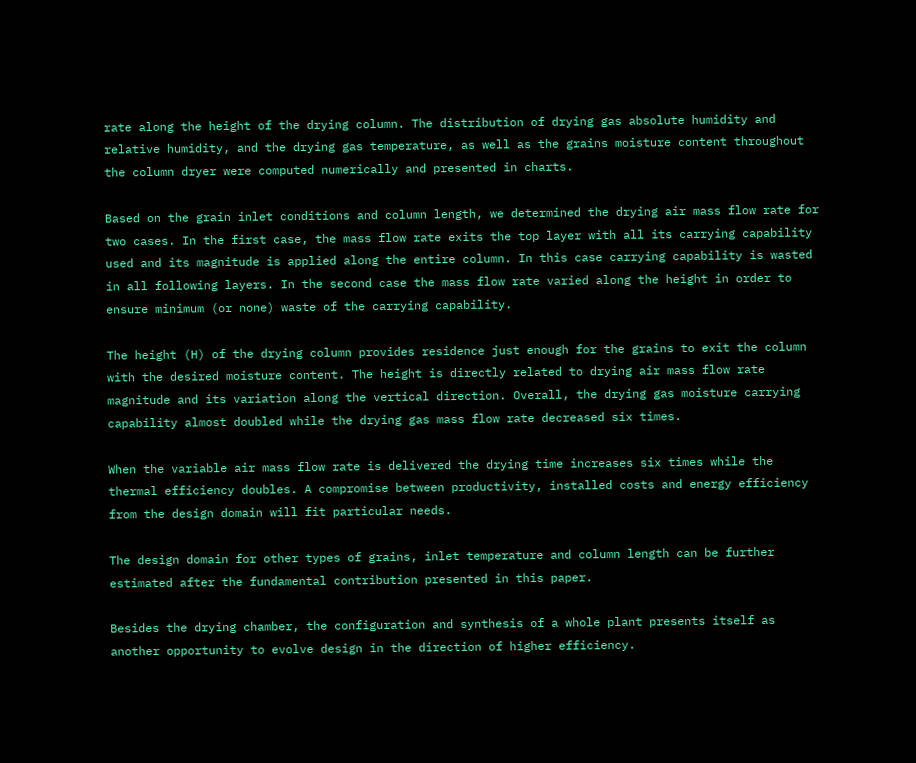rate along the height of the drying column. The distribution of drying gas absolute humidity and relative humidity, and the drying gas temperature, as well as the grains moisture content throughout the column dryer were computed numerically and presented in charts.

Based on the grain inlet conditions and column length, we determined the drying air mass flow rate for two cases. In the first case, the mass flow rate exits the top layer with all its carrying capability used and its magnitude is applied along the entire column. In this case carrying capability is wasted in all following layers. In the second case the mass flow rate varied along the height in order to ensure minimum (or none) waste of the carrying capability.

The height (H) of the drying column provides residence just enough for the grains to exit the column with the desired moisture content. The height is directly related to drying air mass flow rate magnitude and its variation along the vertical direction. Overall, the drying gas moisture carrying capability almost doubled while the drying gas mass flow rate decreased six times.

When the variable air mass flow rate is delivered the drying time increases six times while the thermal efficiency doubles. A compromise between productivity, installed costs and energy efficiency from the design domain will fit particular needs.

The design domain for other types of grains, inlet temperature and column length can be further estimated after the fundamental contribution presented in this paper.

Besides the drying chamber, the configuration and synthesis of a whole plant presents itself as another opportunity to evolve design in the direction of higher efficiency.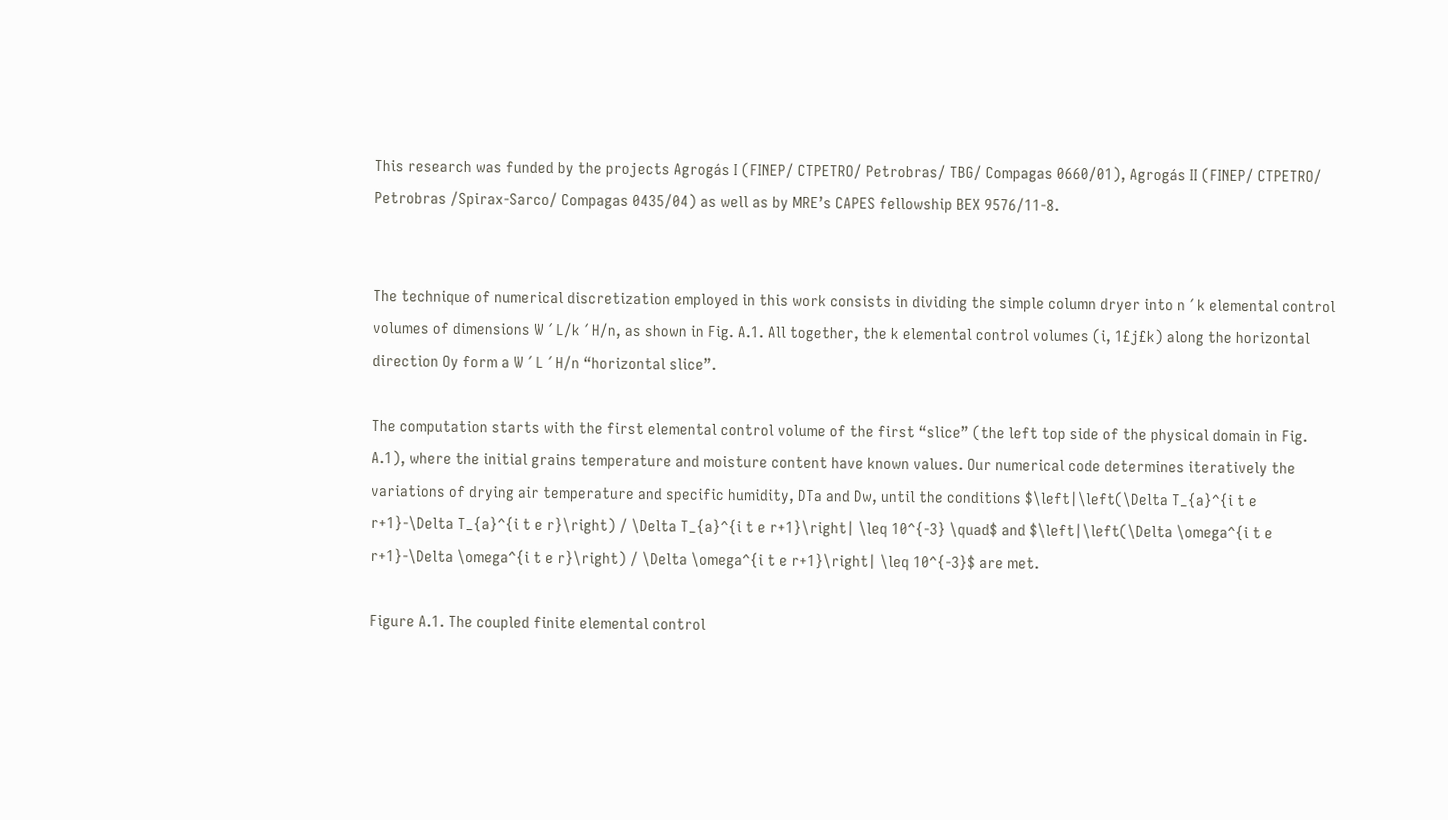This research was funded by the projects Agrogás I (FINEP/ CTPETRO/ Petrobras/ TBG/ Compagas 0660/01), Agrogás II (FINEP/ CTPETRO/ Petrobras /Spirax-Sarco/ Compagas 0435/04) as well as by MRE’s CAPES fellowship BEX 9576/11-8.


The technique of numerical discretization employed in this work consists in dividing the simple column dryer into n ´ k elemental control volumes of dimensions W ´ L/k ´ H/n, as shown in Fig. A.1. All together, the k elemental control volumes (i, 1£j£k) along the horizontal direction Oy form a W ´ L ´ H/n “horizontal slice”.

The computation starts with the first elemental control volume of the first “slice” (the left top side of the physical domain in Fig. A.1), where the initial grains temperature and moisture content have known values. Our numerical code determines iteratively the variations of drying air temperature and specific humidity, DTa and Dw, until the conditions $\left|\left(\Delta T_{a}^{i t e r+1}-\Delta T_{a}^{i t e r}\right) / \Delta T_{a}^{i t e r+1}\right| \leq 10^{-3} \quad$ and $\left|\left(\Delta \omega^{i t e r+1}-\Delta \omega^{i t e r}\right) / \Delta \omega^{i t e r+1}\right| \leq 10^{-3}$ are met.

Figure A.1. The coupled finite elemental control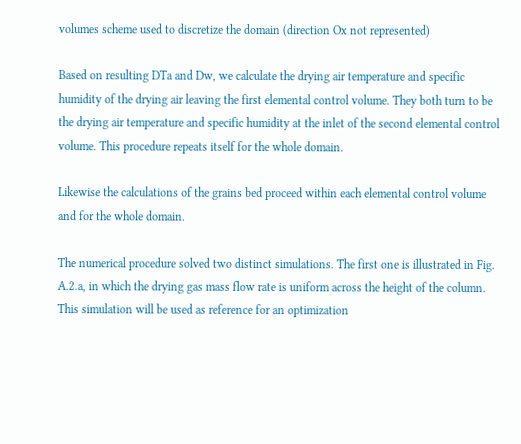volumes scheme used to discretize the domain (direction Ox not represented)

Based on resulting DTa and Dw, we calculate the drying air temperature and specific humidity of the drying air leaving the first elemental control volume. They both turn to be the drying air temperature and specific humidity at the inlet of the second elemental control volume. This procedure repeats itself for the whole domain.

Likewise the calculations of the grains bed proceed within each elemental control volume and for the whole domain.

The numerical procedure solved two distinct simulations. The first one is illustrated in Fig. A.2.a, in which the drying gas mass flow rate is uniform across the height of the column.  This simulation will be used as reference for an optimization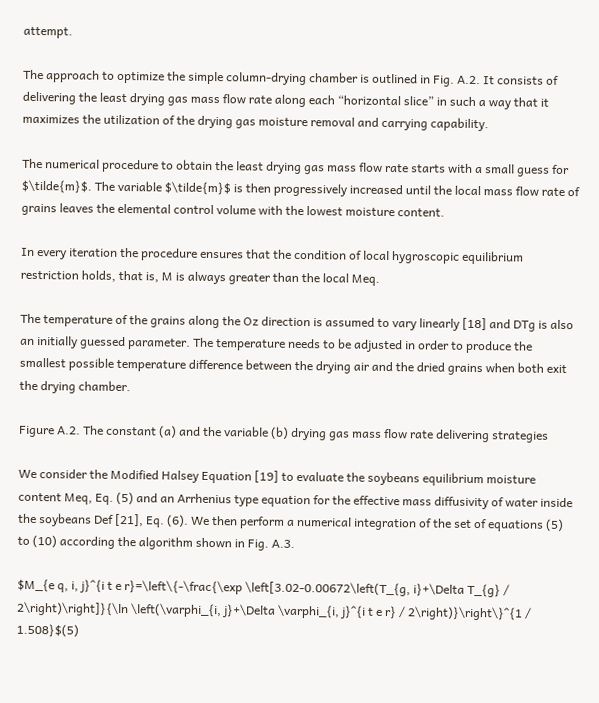attempt.

The approach to optimize the simple column-drying chamber is outlined in Fig. A.2. It consists of delivering the least drying gas mass flow rate along each “horizontal slice” in such a way that it maximizes the utilization of the drying gas moisture removal and carrying capability.

The numerical procedure to obtain the least drying gas mass flow rate starts with a small guess for $\tilde{m}$. The variable $\tilde{m}$ is then progressively increased until the local mass flow rate of grains leaves the elemental control volume with the lowest moisture content.

In every iteration the procedure ensures that the condition of local hygroscopic equilibrium restriction holds, that is, M is always greater than the local Meq.

The temperature of the grains along the Oz direction is assumed to vary linearly [18] and DTg is also an initially guessed parameter. The temperature needs to be adjusted in order to produce the smallest possible temperature difference between the drying air and the dried grains when both exit the drying chamber.

Figure A.2. The constant (a) and the variable (b) drying gas mass flow rate delivering strategies

We consider the Modified Halsey Equation [19] to evaluate the soybeans equilibrium moisture content Meq, Eq. (5) and an Arrhenius type equation for the effective mass diffusivity of water inside the soybeans Def [21], Eq. (6). We then perform a numerical integration of the set of equations (5) to (10) according the algorithm shown in Fig. A.3.

$M_{e q, i, j}^{i t e r}=\left\{-\frac{\exp \left[3.02-0.00672\left(T_{g, i}+\Delta T_{g} / 2\right)\right]}{\ln \left(\varphi_{i, j}+\Delta \varphi_{i, j}^{i t e r} / 2\right)}\right\}^{1 / 1.508}$(5)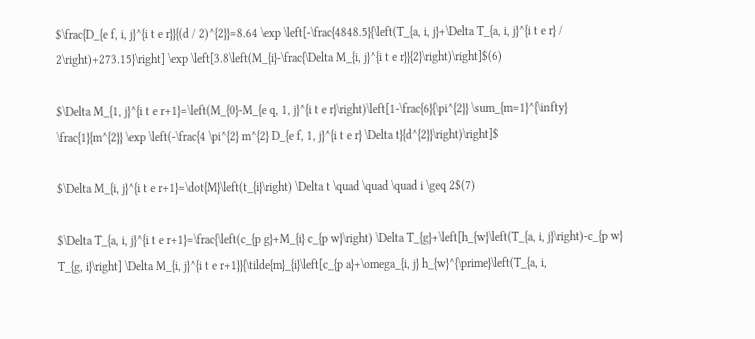$\frac{D_{e f, i, j}^{i t e r}}{(d / 2)^{2}}=8.64 \exp \left[-\frac{4848.5}{\left(T_{a, i, j}+\Delta T_{a, i, j}^{i t e r} / 2\right)+273.15}\right] \exp \left[3.8\left(M_{i}-\frac{\Delta M_{i, j}^{i t e r}}{2}\right)\right]$(6)

$\Delta M_{1, j}^{i t e r+1}=\left(M_{0}-M_{e q, 1, j}^{i t e r}\right)\left[1-\frac{6}{\pi^{2}} \sum_{m=1}^{\infty} \frac{1}{m^{2}} \exp \left(-\frac{4 \pi^{2} m^{2} D_{e f, 1, j}^{i t e r} \Delta t}{d^{2}}\right)\right]$

$\Delta M_{i, j}^{i t e r+1}=\dot{M}\left(t_{i}\right) \Delta t \quad \quad \quad i \geq 2$(7)

$\Delta T_{a, i, j}^{i t e r+1}=\frac{\left(c_{p g}+M_{i} c_{p w}\right) \Delta T_{g}+\left[h_{w}\left(T_{a, i, j}\right)-c_{p w} T_{g, i}\right] \Delta M_{i, j}^{i t e r+1}}{\tilde{m}_{i}\left[c_{p a}+\omega_{i, j} h_{w}^{\prime}\left(T_{a, i,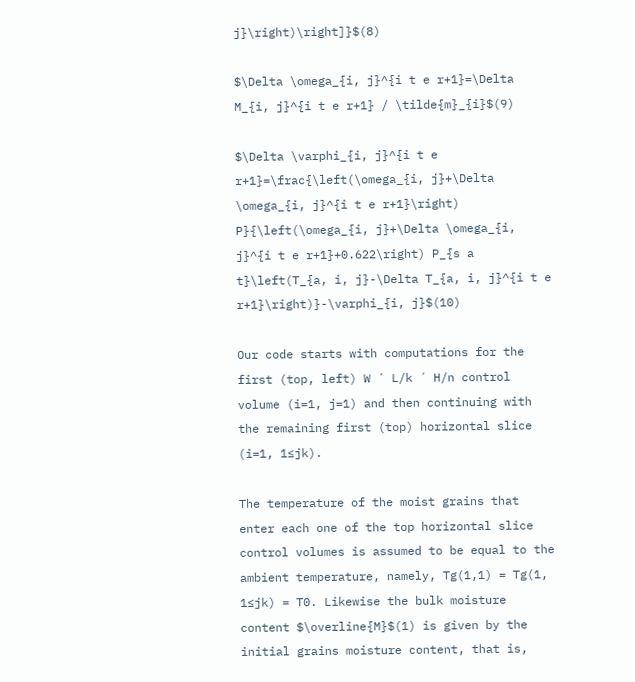j}\right)\right]}$(8)

$\Delta \omega_{i, j}^{i t e r+1}=\Delta M_{i, j}^{i t e r+1} / \tilde{m}_{i}$(9)

$\Delta \varphi_{i, j}^{i t e r+1}=\frac{\left(\omega_{i, j}+\Delta \omega_{i, j}^{i t e r+1}\right) P}{\left(\omega_{i, j}+\Delta \omega_{i, j}^{i t e r+1}+0.622\right) P_{s a t}\left(T_{a, i, j}-\Delta T_{a, i, j}^{i t e r+1}\right)}-\varphi_{i, j}$(10)

Our code starts with computations for the first (top, left) W ´ L/k ´ H/n control volume (i=1, j=1) and then continuing with the remaining first (top) horizontal slice (i=1, 1≤jk).

The temperature of the moist grains that enter each one of the top horizontal slice control volumes is assumed to be equal to the ambient temperature, namely, Tg(1,1) = Tg(1, 1≤jk) = T0. Likewise the bulk moisture content $\overline{M}$(1) is given by the initial grains moisture content, that is,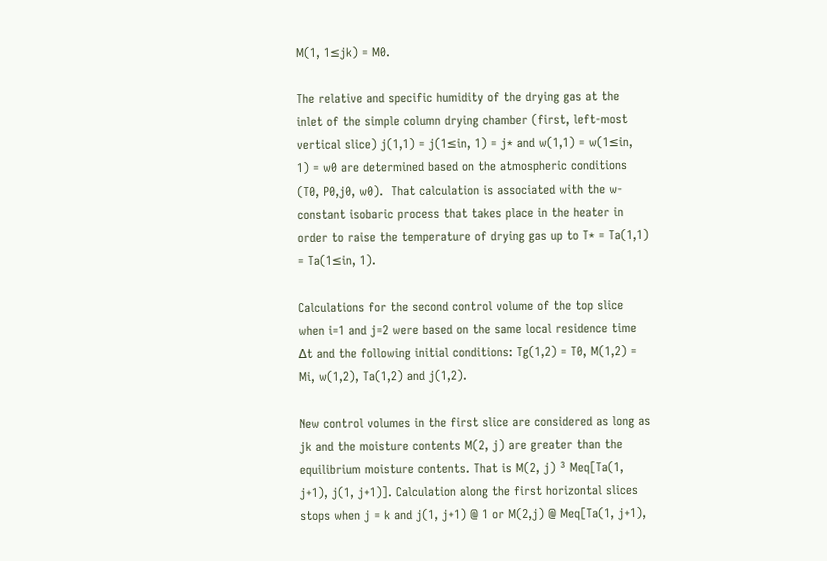M(1, 1≤jk) = M0.

The relative and specific humidity of the drying gas at the inlet of the simple column drying chamber (first, left-most vertical slice) j(1,1) = j(1≤in, 1) = j* and w(1,1) = w(1≤in, 1) = w0 are determined based on the atmospheric conditions (T0, P0,j0, w0).  That calculation is associated with the w-constant isobaric process that takes place in the heater in order to raise the temperature of drying gas up to T* = Ta(1,1) = Ta(1≤in, 1).

Calculations for the second control volume of the top slice when i=1 and j=2 were based on the same local residence time ∆t and the following initial conditions: Tg(1,2) = T0, M(1,2) = Mi, w(1,2), Ta(1,2) and j(1,2).

New control volumes in the first slice are considered as long as jk and the moisture contents M(2, j) are greater than the equilibrium moisture contents. That is M(2, j) ³ Meq[Ta(1, j+1), j(1, j+1)]. Calculation along the first horizontal slices stops when j = k and j(1, j+1) @ 1 or M(2,j) @ Meq[Ta(1, j+1),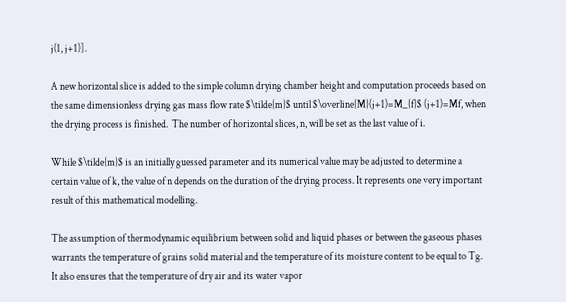j(1, j+1)].

A new horizontal slice is added to the simple column drying chamber height and computation proceeds based on the same dimensionless drying gas mass flow rate $\tilde{m}$ until $\overline{M}(j+1)=M_{f}$ (j+1)=Mf, when the drying process is finished.  The number of horizontal slices, n, will be set as the last value of i.

While $\tilde{m}$ is an initially guessed parameter and its numerical value may be adjusted to determine a certain value of k, the value of n depends on the duration of the drying process. It represents one very important result of this mathematical modelling.

The assumption of thermodynamic equilibrium between solid and liquid phases or between the gaseous phases warrants the temperature of grains solid material and the temperature of its moisture content to be equal to Tg. It also ensures that the temperature of dry air and its water vapor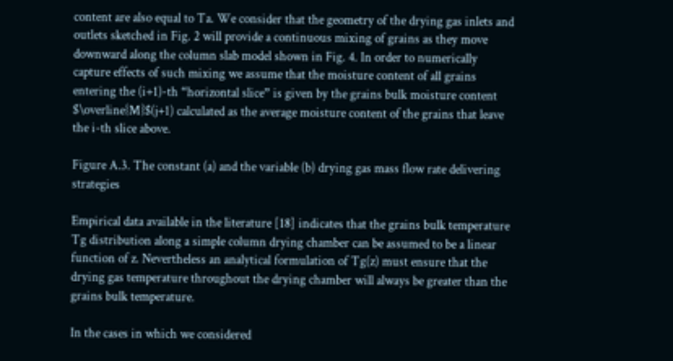content are also equal to Ta. We consider that the geometry of the drying gas inlets and outlets sketched in Fig. 2 will provide a continuous mixing of grains as they move downward along the column slab model shown in Fig. 4. In order to numerically capture effects of such mixing we assume that the moisture content of all grains entering the (i+1)-th “horizontal slice” is given by the grains bulk moisture content $\overline{M}$(j+1) calculated as the average moisture content of the grains that leave the i-th slice above.

Figure A.3. The constant (a) and the variable (b) drying gas mass flow rate delivering strategies

Empirical data available in the literature [18] indicates that the grains bulk temperature Tg distribution along a simple column drying chamber can be assumed to be a linear function of z. Nevertheless an analytical formulation of Tg(z) must ensure that the drying gas temperature throughout the drying chamber will always be greater than the grains bulk temperature.

In the cases in which we considered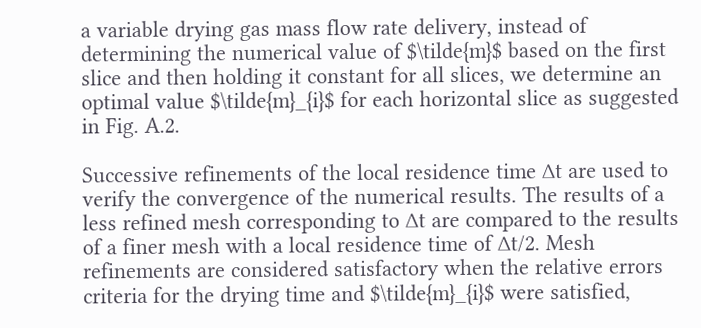a variable drying gas mass flow rate delivery, instead of determining the numerical value of $\tilde{m}$ based on the first slice and then holding it constant for all slices, we determine an optimal value $\tilde{m}_{i}$ for each horizontal slice as suggested in Fig. A.2.

Successive refinements of the local residence time ∆t are used to verify the convergence of the numerical results. The results of a less refined mesh corresponding to ∆t are compared to the results of a finer mesh with a local residence time of ∆t/2. Mesh refinements are considered satisfactory when the relative errors criteria for the drying time and $\tilde{m}_{i}$ were satisfied,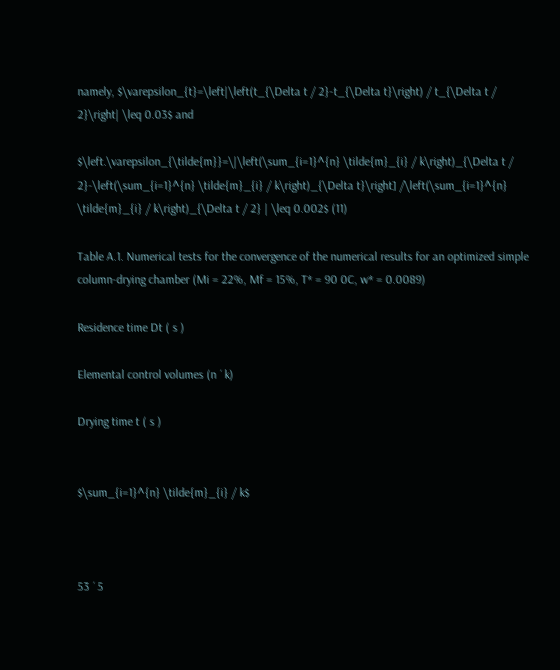namely, $\varepsilon_{t}=\left|\left(t_{\Delta t / 2}-t_{\Delta t}\right) / t_{\Delta t / 2}\right| \leq 0.03$ and

$\left.\varepsilon_{\tilde{m}}=\|\left(\sum_{i=1}^{n} \tilde{m}_{i} / k\right)_{\Delta t / 2}-\left(\sum_{i=1}^{n} \tilde{m}_{i} / k\right)_{\Delta t}\right] /\left(\sum_{i=1}^{n} \tilde{m}_{i} / k\right)_{\Delta t / 2} | \leq 0.002$ (11)

Table A.1. Numerical tests for the convergence of the numerical results for an optimized simple column-drying chamber (Mi = 22%, Mf = 15%, T* = 90 0C, w* = 0.0089)

Residence time Dt ( s )

Elemental control volumes (n ´ k)

Drying time t ( s )


$\sum_{i=1}^{n} \tilde{m}_{i} / k$



53 ´ 5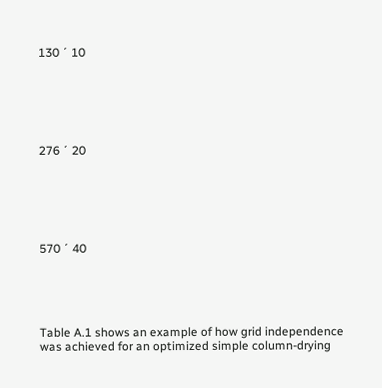130 ´ 10






276 ´ 20






570 ´ 40





Table A.1 shows an example of how grid independence was achieved for an optimized simple column-drying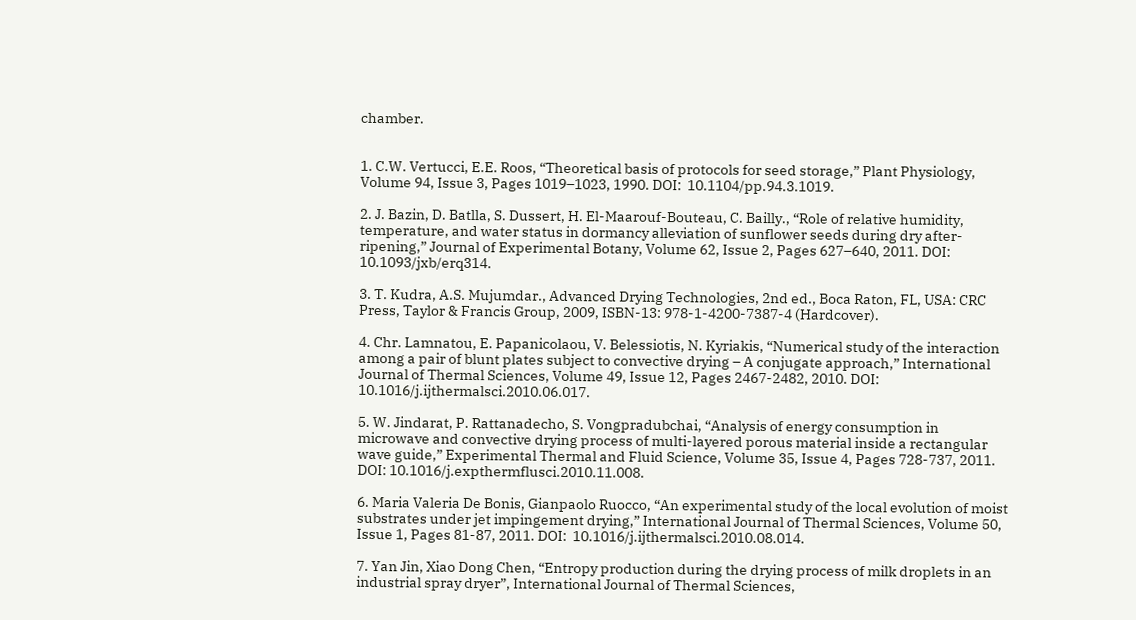chamber.


1. C.W. Vertucci, E.E. Roos, “Theoretical basis of protocols for seed storage,” Plant Physiology, Volume 94, Issue 3, Pages 1019–1023, 1990. DOI:  10.1104/pp.94.3.1019.

2. J. Bazin, D. Batlla, S. Dussert, H. El-Maarouf-Bouteau, C. Bailly., “Role of relative humidity, temperature, and water status in dormancy alleviation of sunflower seeds during dry after-ripening,” Journal of Experimental Botany, Volume 62, Issue 2, Pages 627–640, 2011. DOI: 10.1093/jxb/erq314.

3. T. Kudra, A.S. Mujumdar., Advanced Drying Technologies, 2nd ed., Boca Raton, FL, USA: CRC Press, Taylor & Francis Group, 2009, ISBN-13: 978-1-4200-7387-4 (Hardcover).

4. Chr. Lamnatou, E. Papanicolaou, V. Belessiotis, N. Kyriakis, “Numerical study of the interaction among a pair of blunt plates subject to convective drying – A conjugate approach,” International Journal of Thermal Sciences, Volume 49, Issue 12, Pages 2467-2482, 2010. DOI: 10.1016/j.ijthermalsci.2010.06.017.

5. W. Jindarat, P. Rattanadecho, S. Vongpradubchai, “Analysis of energy consumption in microwave and convective drying process of multi-layered porous material inside a rectangular wave guide,” Experimental Thermal and Fluid Science, Volume 35, Issue 4, Pages 728-737, 2011. DOI: 10.1016/j.expthermflusci.2010.11.008.

6. Maria Valeria De Bonis, Gianpaolo Ruocco, “An experimental study of the local evolution of moist substrates under jet impingement drying,” International Journal of Thermal Sciences, Volume 50, Issue 1, Pages 81-87, 2011. DOI:  10.1016/j.ijthermalsci.2010.08.014.

7. Yan Jin, Xiao Dong Chen, “Entropy production during the drying process of milk droplets in an industrial spray dryer”, International Journal of Thermal Sciences,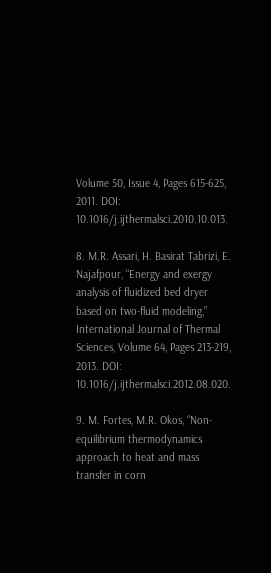Volume 50, Issue 4, Pages 615-625, 2011. DOI:  10.1016/j.ijthermalsci.2010.10.013.

8. M.R. Assari, H. Basirat Tabrizi, E. Najafpour, “Energy and exergy analysis of fluidized bed dryer based on two-fluid modeling,” International Journal of Thermal Sciences, Volume 64, Pages 213-219, 2013. DOI:  10.1016/j.ijthermalsci.2012.08.020.

9. M. Fortes, M.R. Okos, “Non-equilibrium thermodynamics approach to heat and mass transfer in corn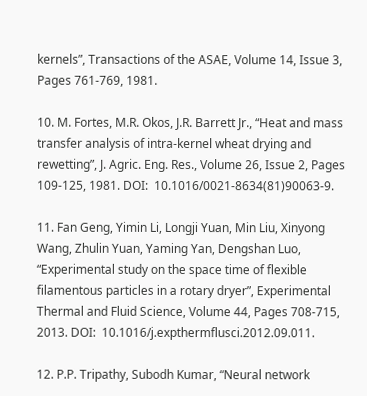kernels”, Transactions of the ASAE, Volume 14, Issue 3, Pages 761-769, 1981.

10. M. Fortes, M.R. Okos, J.R. Barrett Jr., “Heat and mass transfer analysis of intra-kernel wheat drying and rewetting”, J. Agric. Eng. Res., Volume 26, Issue 2, Pages 109-125, 1981. DOI:  10.1016/0021-8634(81)90063-9.

11. Fan Geng, Yimin Li, Longji Yuan, Min Liu, Xinyong Wang, Zhulin Yuan, Yaming Yan, Dengshan Luo, “Experimental study on the space time of flexible filamentous particles in a rotary dryer”, Experimental Thermal and Fluid Science, Volume 44, Pages 708-715, 2013. DOI:  10.1016/j.expthermflusci.2012.09.011.

12. P.P. Tripathy, Subodh Kumar, “Neural network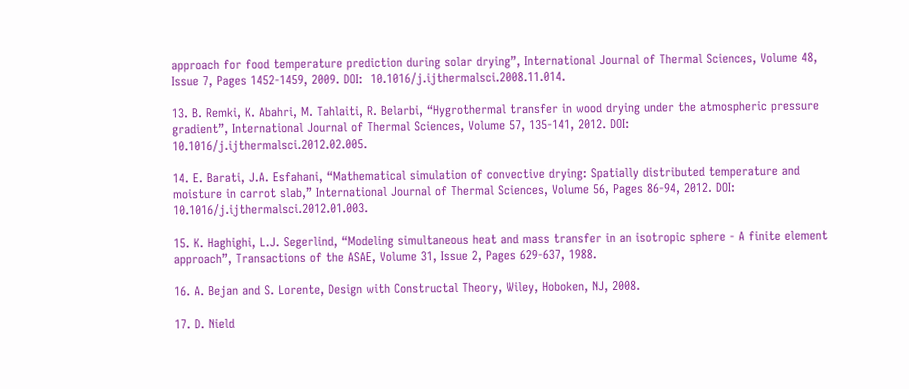approach for food temperature prediction during solar drying”, International Journal of Thermal Sciences, Volume 48, Issue 7, Pages 1452-1459, 2009. DOI:  10.1016/j.ijthermalsci.2008.11.014.

13. B. Remki, K. Abahri, M. Tahlaiti, R. Belarbi, “Hygrothermal transfer in wood drying under the atmospheric pressure gradient”, International Journal of Thermal Sciences, Volume 57, 135-141, 2012. DOI:  10.1016/j.ijthermalsci.2012.02.005.

14. E. Barati, J.A. Esfahani, “Mathematical simulation of convective drying: Spatially distributed temperature and moisture in carrot slab,” International Journal of Thermal Sciences, Volume 56, Pages 86-94, 2012. DOI:  10.1016/j.ijthermalsci.2012.01.003.

15. K. Haghighi, L.J. Segerlind, “Modeling simultaneous heat and mass transfer in an isotropic sphere - A finite element approach”, Transactions of the ASAE, Volume 31, Issue 2, Pages 629-637, 1988.

16. A. Bejan and S. Lorente, Design with Constructal Theory, Wiley, Hoboken, NJ, 2008.

17. D. Nield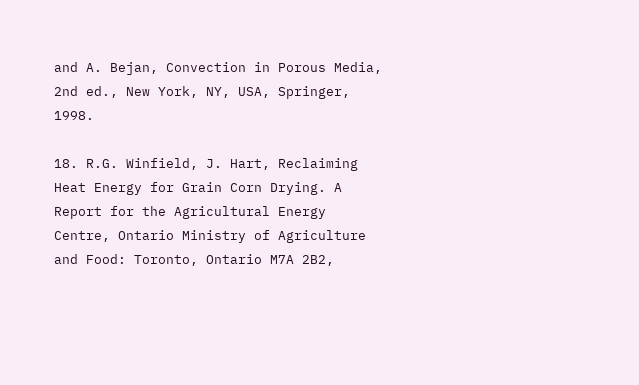and A. Bejan, Convection in Porous Media, 2nd ed., New York, NY, USA, Springer, 1998.

18. R.G. Winfield, J. Hart, Reclaiming Heat Energy for Grain Corn Drying. A Report for the Agricultural Energy Centre, Ontario Ministry of Agriculture and Food: Toronto, Ontario M7A 2B2,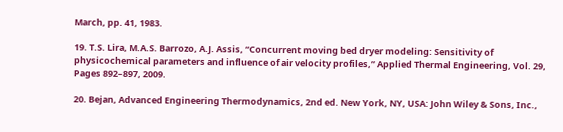March, pp. 41, 1983.

19. T.S. Lira, M.A.S. Barrozo, A.J. Assis, “Concurrent moving bed dryer modeling: Sensitivity of physicochemical parameters and influence of air velocity profiles,” Applied Thermal Engineering, Vol. 29, Pages 892–897, 2009.

20. Bejan, Advanced Engineering Thermodynamics, 2nd ed. New York, NY, USA: John Wiley & Sons, Inc.,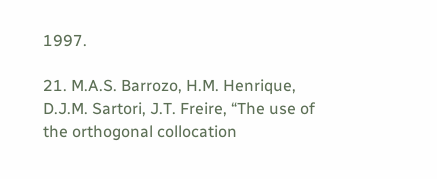1997.

21. M.A.S. Barrozo, H.M. Henrique, D.J.M. Sartori, J.T. Freire, “The use of the orthogonal collocation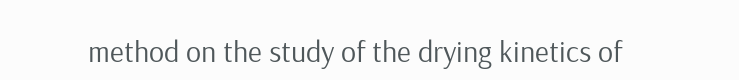method on the study of the drying kinetics of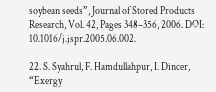soybean seeds”, Journal of Stored Products Research, Vol. 42, Pages 348–356, 2006. DOI: 10.1016/j.jspr.2005.06.002.

22. S. Syahrul, F. Hamdullahpur, I. Dincer, “Exergy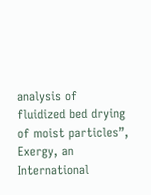analysis of fluidized bed drying of moist particles”, Exergy, an International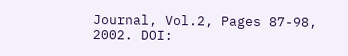Journal, Vol.2, Pages 87-98, 2002. DOI: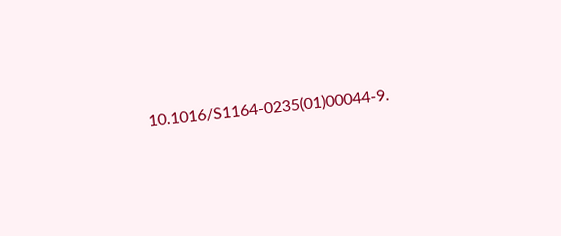10.1016/S1164-0235(01)00044-9.